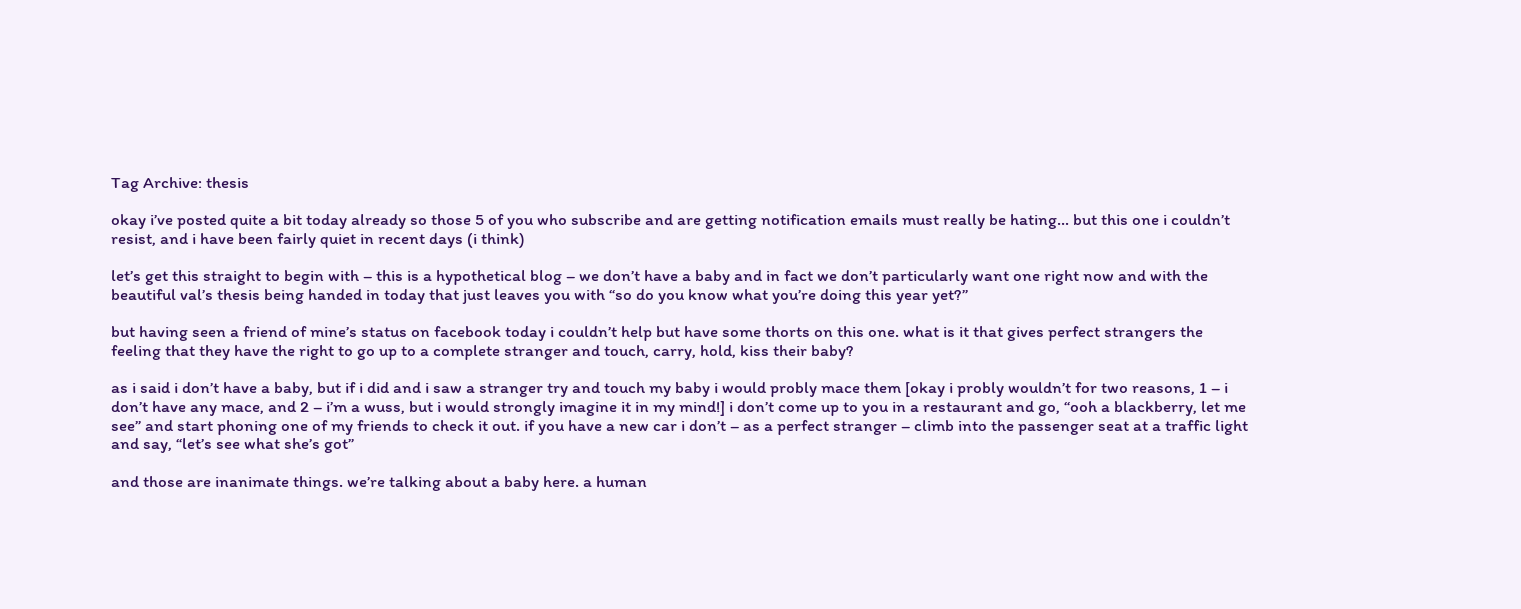Tag Archive: thesis

okay i’ve posted quite a bit today already so those 5 of you who subscribe and are getting notification emails must really be hating… but this one i couldn’t resist, and i have been fairly quiet in recent days (i think)

let’s get this straight to begin with – this is a hypothetical blog – we don’t have a baby and in fact we don’t particularly want one right now and with the beautiful val’s thesis being handed in today that just leaves you with “so do you know what you’re doing this year yet?”

but having seen a friend of mine’s status on facebook today i couldn’t help but have some thorts on this one. what is it that gives perfect strangers the feeling that they have the right to go up to a complete stranger and touch, carry, hold, kiss their baby?

as i said i don’t have a baby, but if i did and i saw a stranger try and touch my baby i would probly mace them [okay i probly wouldn’t for two reasons, 1 – i don’t have any mace, and 2 – i’m a wuss, but i would strongly imagine it in my mind!] i don’t come up to you in a restaurant and go, “ooh a blackberry, let me see” and start phoning one of my friends to check it out. if you have a new car i don’t – as a perfect stranger – climb into the passenger seat at a traffic light and say, “let’s see what she’s got”

and those are inanimate things. we’re talking about a baby here. a human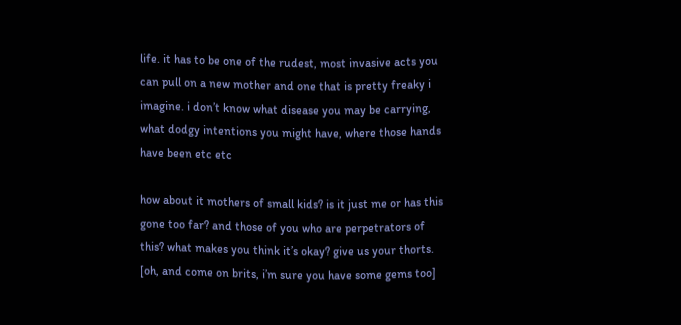life. it has to be one of the rudest, most invasive acts you can pull on a new mother and one that is pretty freaky i imagine. i don’t know what disease you may be carrying, what dodgy intentions you might have, where those hands have been etc etc

how about it mothers of small kids? is it just me or has this gone too far? and those of you who are perpetrators of this? what makes you think it’s okay? give us your thorts. [oh, and come on brits, i’m sure you have some gems too]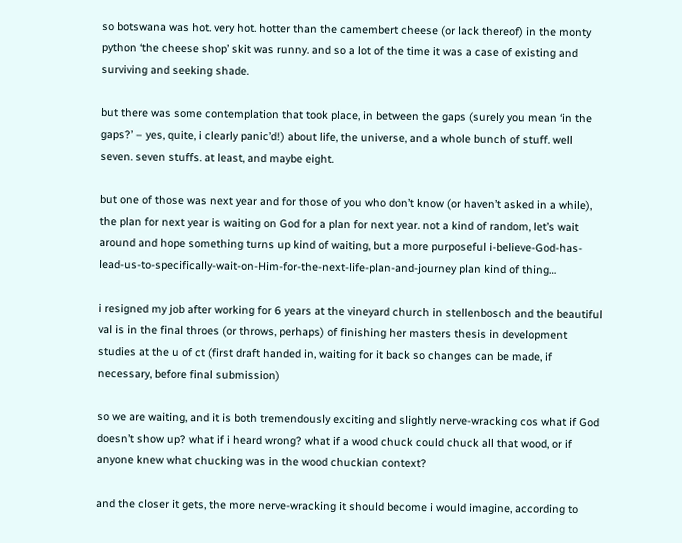so botswana was hot. very hot. hotter than the camembert cheese (or lack thereof) in the monty python ‘the cheese shop’ skit was runny. and so a lot of the time it was a case of existing and surviving and seeking shade.

but there was some contemplation that took place, in between the gaps (surely you mean ‘in the gaps?’ – yes, quite, i clearly panic’d!) about life, the universe, and a whole bunch of stuff. well seven. seven stuffs. at least, and maybe eight.

but one of those was next year and for those of you who don’t know (or haven’t asked in a while), the plan for next year is waiting on God for a plan for next year. not a kind of random, let’s wait around and hope something turns up kind of waiting, but a more purposeful i-believe-God-has-lead-us-to-specifically-wait-on-Him-for-the-next-life-plan-and-journey plan kind of thing…

i resigned my job after working for 6 years at the vineyard church in stellenbosch and the beautiful val is in the final throes (or throws, perhaps) of finishing her masters thesis in development studies at the u of ct (first draft handed in, waiting for it back so changes can be made, if necessary, before final submission)

so we are waiting, and it is both tremendously exciting and slightly nerve-wracking cos what if God doesn’t show up? what if i heard wrong? what if a wood chuck could chuck all that wood, or if anyone knew what chucking was in the wood chuckian context?

and the closer it gets, the more nerve-wracking it should become i would imagine, according to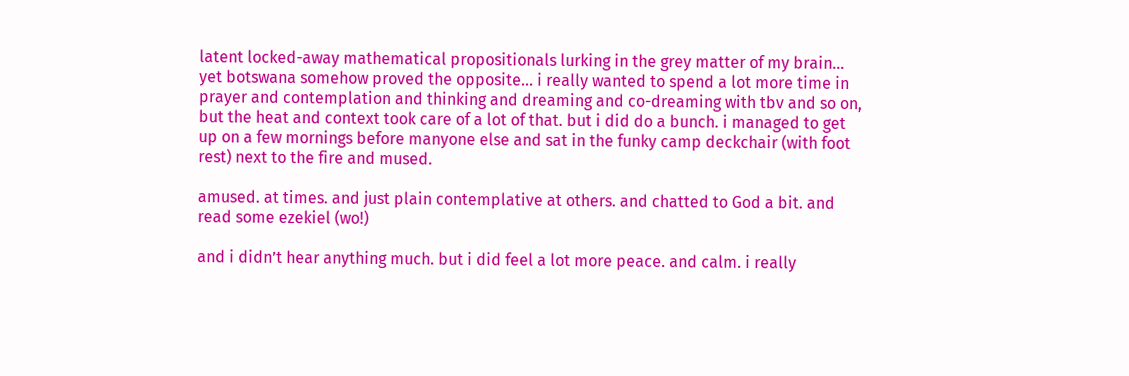latent locked-away mathematical propositionals lurking in the grey matter of my brain… yet botswana somehow proved the opposite… i really wanted to spend a lot more time in prayer and contemplation and thinking and dreaming and co-dreaming with tbv and so on, but the heat and context took care of a lot of that. but i did do a bunch. i managed to get up on a few mornings before manyone else and sat in the funky camp deckchair (with foot rest) next to the fire and mused.

amused. at times. and just plain contemplative at others. and chatted to God a bit. and read some ezekiel (wo!)

and i didn’t hear anything much. but i did feel a lot more peace. and calm. i really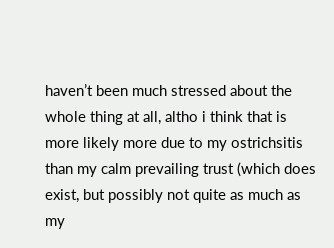haven’t been much stressed about the whole thing at all, altho i think that is more likely more due to my ostrichsitis than my calm prevailing trust (which does exist, but possibly not quite as much as my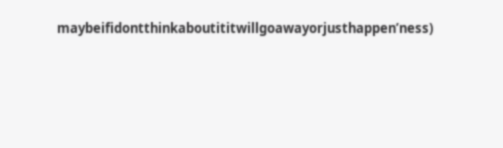maybeifidontthinkaboutititwillgoawayorjusthappen’ness)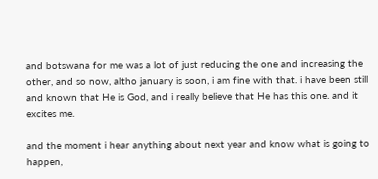and botswana for me was a lot of just reducing the one and increasing the other, and so now, altho january is soon, i am fine with that. i have been still and known that He is God, and i really believe that He has this one. and it excites me.

and the moment i hear anything about next year and know what is going to happen,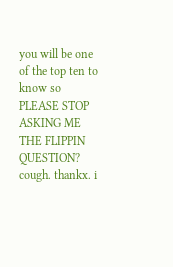you will be one of the top ten to know so PLEASE STOP ASKING ME THE FLIPPIN QUESTION? cough. thankx. i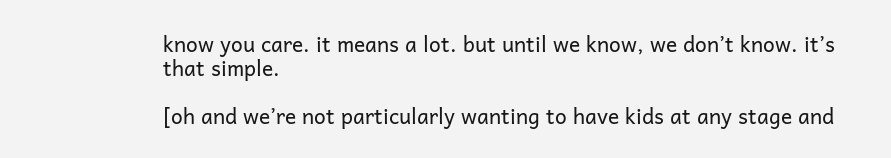know you care. it means a lot. but until we know, we don’t know. it’s that simple.

[oh and we’re not particularly wanting to have kids at any stage and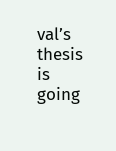val’s thesis is going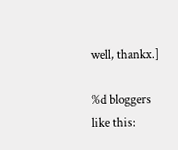well, thankx.]

%d bloggers like this: